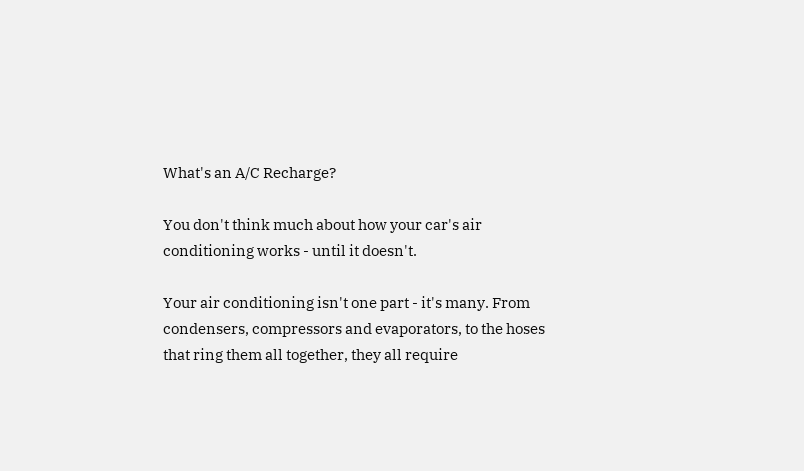What's an A/C Recharge?

You don't think much about how your car's air conditioning works - until it doesn't.

Your air conditioning isn't one part - it's many. From condensers, compressors and evaporators, to the hoses that ring them all together, they all require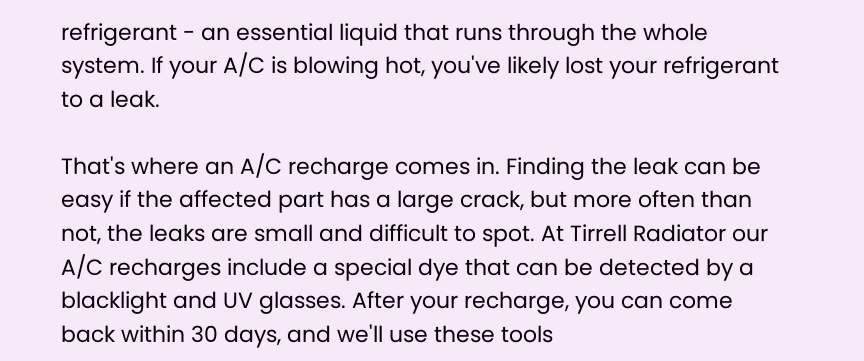refrigerant - an essential liquid that runs through the whole system. If your A/C is blowing hot, you've likely lost your refrigerant to a leak.

That's where an A/C recharge comes in. Finding the leak can be easy if the affected part has a large crack, but more often than not, the leaks are small and difficult to spot. At Tirrell Radiator our A/C recharges include a special dye that can be detected by a blacklight and UV glasses. After your recharge, you can come back within 30 days, and we'll use these tools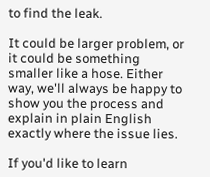to find the leak.

It could be larger problem, or it could be something smaller like a hose. Either way, we'll always be happy to show you the process and explain in plain English exactly where the issue lies.

If you'd like to learn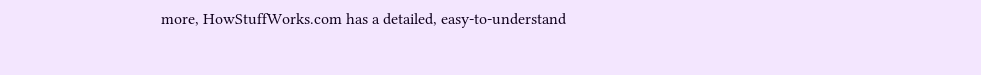more, HowStuffWorks.com has a detailed, easy-to-understand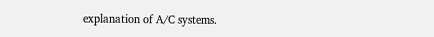explanation of A/C systems.